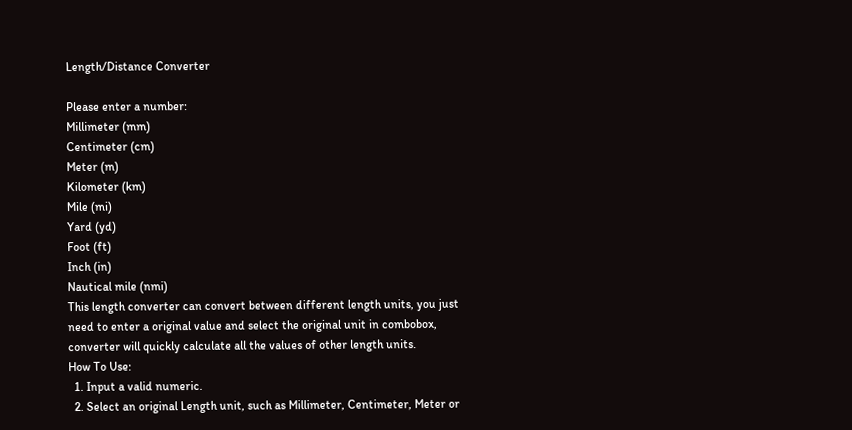Length/Distance Converter

Please enter a number:
Millimeter (mm)
Centimeter (cm)
Meter (m)
Kilometer (km)
Mile (mi)
Yard (yd)
Foot (ft)
Inch (in)
Nautical mile (nmi)
This length converter can convert between different length units, you just need to enter a original value and select the original unit in combobox, converter will quickly calculate all the values of other length units.
How To Use:
  1. Input a valid numeric.
  2. Select an original Length unit, such as Millimeter, Centimeter, Meter or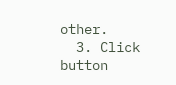other.
  3. Click button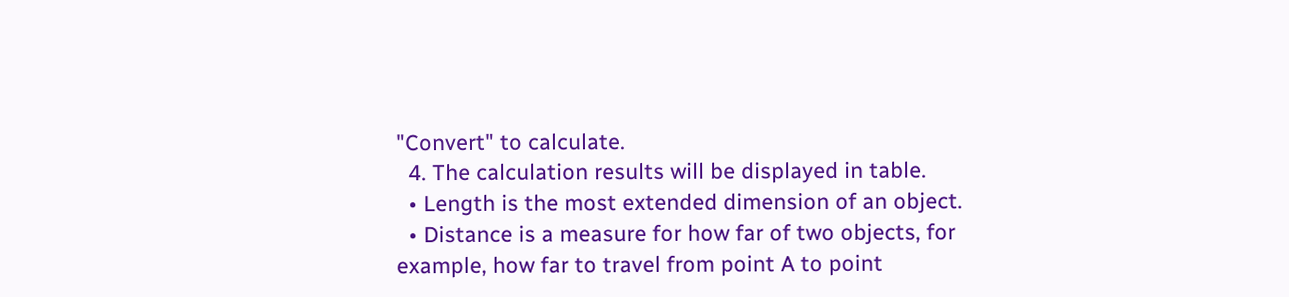"Convert" to calculate.
  4. The calculation results will be displayed in table.
  • Length is the most extended dimension of an object.
  • Distance is a measure for how far of two objects, for example, how far to travel from point A to point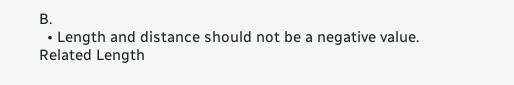B.
  • Length and distance should not be a negative value.
Related Length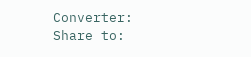Converter:
Share to: